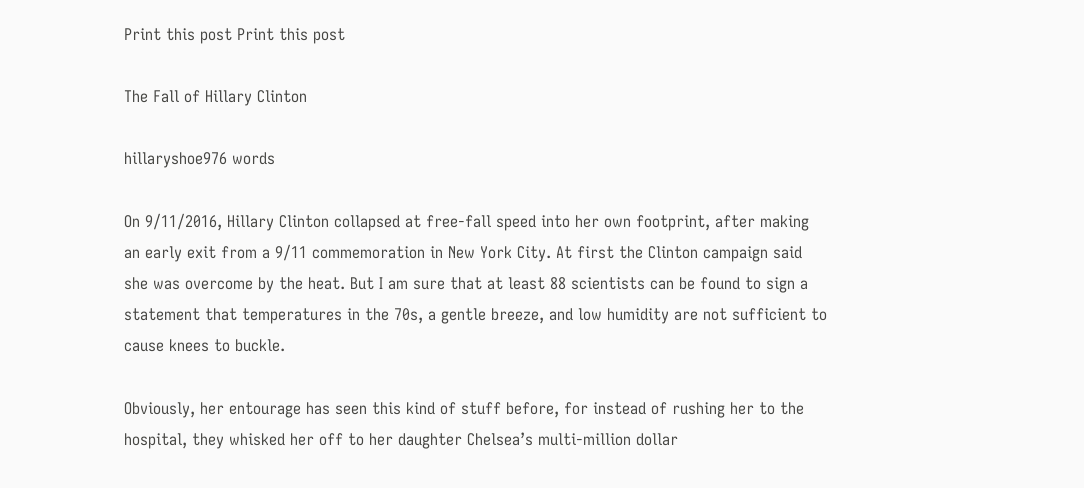Print this post Print this post

The Fall of Hillary Clinton

hillaryshoe976 words

On 9/11/2016, Hillary Clinton collapsed at free-fall speed into her own footprint, after making an early exit from a 9/11 commemoration in New York City. At first the Clinton campaign said she was overcome by the heat. But I am sure that at least 88 scientists can be found to sign a statement that temperatures in the 70s, a gentle breeze, and low humidity are not sufficient to cause knees to buckle.

Obviously, her entourage has seen this kind of stuff before, for instead of rushing her to the hospital, they whisked her off to her daughter Chelsea’s multi-million dollar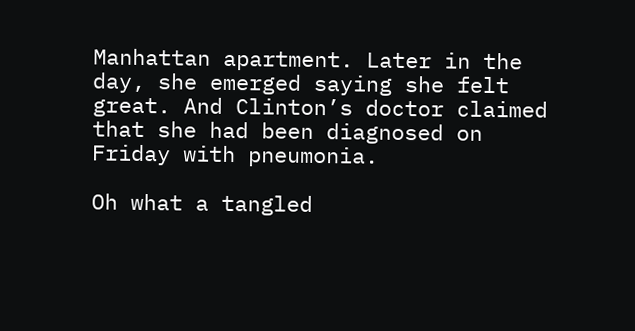Manhattan apartment. Later in the day, she emerged saying she felt great. And Clinton’s doctor claimed that she had been diagnosed on Friday with pneumonia.

Oh what a tangled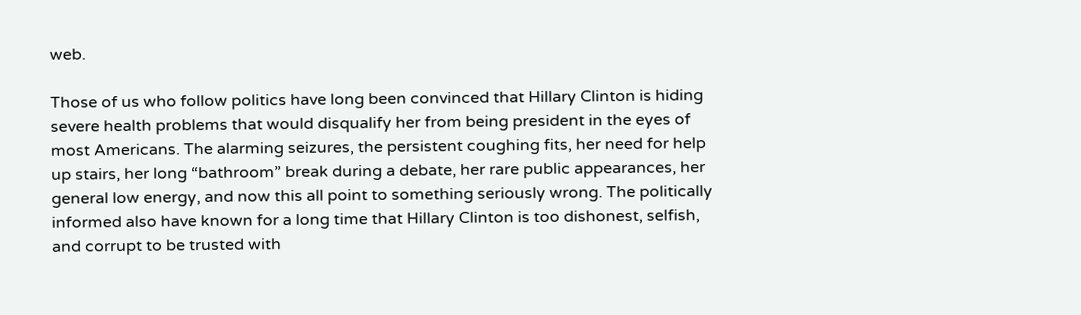web.

Those of us who follow politics have long been convinced that Hillary Clinton is hiding severe health problems that would disqualify her from being president in the eyes of most Americans. The alarming seizures, the persistent coughing fits, her need for help up stairs, her long “bathroom” break during a debate, her rare public appearances, her general low energy, and now this all point to something seriously wrong. The politically informed also have known for a long time that Hillary Clinton is too dishonest, selfish, and corrupt to be trusted with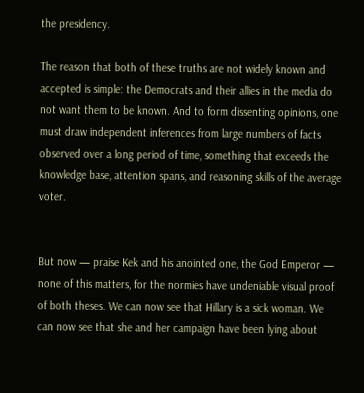the presidency.

The reason that both of these truths are not widely known and accepted is simple: the Democrats and their allies in the media do not want them to be known. And to form dissenting opinions, one must draw independent inferences from large numbers of facts observed over a long period of time, something that exceeds the knowledge base, attention spans, and reasoning skills of the average voter.


But now — praise Kek and his anointed one, the God Emperor — none of this matters, for the normies have undeniable visual proof of both theses. We can now see that Hillary is a sick woman. We can now see that she and her campaign have been lying about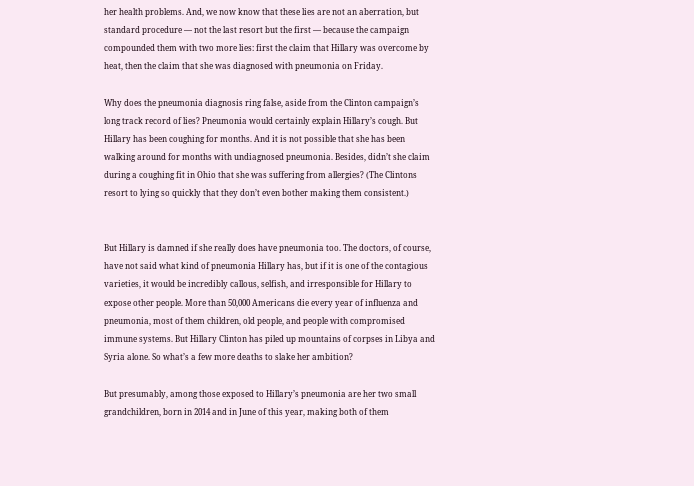her health problems. And, we now know that these lies are not an aberration, but standard procedure — not the last resort but the first — because the campaign compounded them with two more lies: first the claim that Hillary was overcome by heat, then the claim that she was diagnosed with pneumonia on Friday.

Why does the pneumonia diagnosis ring false, aside from the Clinton campaign’s long track record of lies? Pneumonia would certainly explain Hillary’s cough. But Hillary has been coughing for months. And it is not possible that she has been walking around for months with undiagnosed pneumonia. Besides, didn’t she claim during a coughing fit in Ohio that she was suffering from allergies? (The Clintons resort to lying so quickly that they don’t even bother making them consistent.)


But Hillary is damned if she really does have pneumonia too. The doctors, of course, have not said what kind of pneumonia Hillary has, but if it is one of the contagious varieties, it would be incredibly callous, selfish, and irresponsible for Hillary to expose other people. More than 50,000 Americans die every year of influenza and pneumonia, most of them children, old people, and people with compromised immune systems. But Hillary Clinton has piled up mountains of corpses in Libya and Syria alone. So what’s a few more deaths to slake her ambition?

But presumably, among those exposed to Hillary’s pneumonia are her two small grandchildren, born in 2014 and in June of this year, making both of them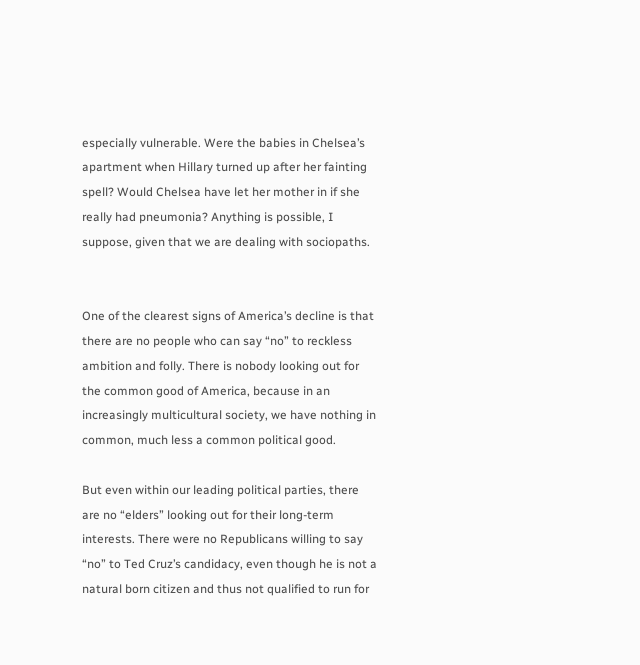especially vulnerable. Were the babies in Chelsea’s apartment when Hillary turned up after her fainting spell? Would Chelsea have let her mother in if she really had pneumonia? Anything is possible, I suppose, given that we are dealing with sociopaths.


One of the clearest signs of America’s decline is that there are no people who can say “no” to reckless ambition and folly. There is nobody looking out for the common good of America, because in an increasingly multicultural society, we have nothing in common, much less a common political good.

But even within our leading political parties, there are no “elders” looking out for their long-term interests. There were no Republicans willing to say “no” to Ted Cruz’s candidacy, even though he is not a natural born citizen and thus not qualified to run for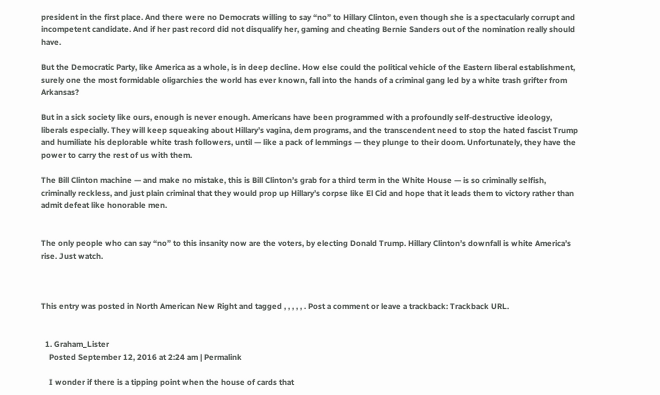president in the first place. And there were no Democrats willing to say “no” to Hillary Clinton, even though she is a spectacularly corrupt and incompetent candidate. And if her past record did not disqualify her, gaming and cheating Bernie Sanders out of the nomination really should have.

But the Democratic Party, like America as a whole, is in deep decline. How else could the political vehicle of the Eastern liberal establishment, surely one the most formidable oligarchies the world has ever known, fall into the hands of a criminal gang led by a white trash grifter from Arkansas?

But in a sick society like ours, enough is never enough. Americans have been programmed with a profoundly self-destructive ideology, liberals especially. They will keep squeaking about Hillary’s vagina, dem programs, and the transcendent need to stop the hated fascist Trump and humiliate his deplorable white trash followers, until — like a pack of lemmings — they plunge to their doom. Unfortunately, they have the power to carry the rest of us with them.

The Bill Clinton machine — and make no mistake, this is Bill Clinton’s grab for a third term in the White House — is so criminally selfish, criminally reckless, and just plain criminal that they would prop up Hillary’s corpse like El Cid and hope that it leads them to victory rather than admit defeat like honorable men.


The only people who can say “no” to this insanity now are the voters, by electing Donald Trump. Hillary Clinton’s downfall is white America’s rise. Just watch.



This entry was posted in North American New Right and tagged , , , , , . Post a comment or leave a trackback: Trackback URL.


  1. Graham_Lister
    Posted September 12, 2016 at 2:24 am | Permalink

    I wonder if there is a tipping point when the house of cards that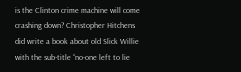is the Clinton crime machine will come crashing down? Christopher Hitchens did write a book about old Slick Willie with the sub-title “no-one left to lie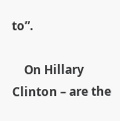to”.

    On Hillary Clinton – are the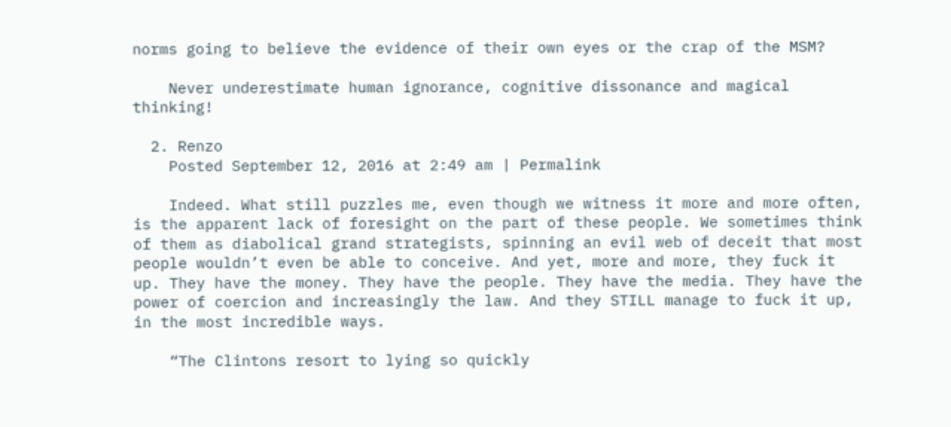norms going to believe the evidence of their own eyes or the crap of the MSM?

    Never underestimate human ignorance, cognitive dissonance and magical thinking!

  2. Renzo
    Posted September 12, 2016 at 2:49 am | Permalink

    Indeed. What still puzzles me, even though we witness it more and more often, is the apparent lack of foresight on the part of these people. We sometimes think of them as diabolical grand strategists, spinning an evil web of deceit that most people wouldn’t even be able to conceive. And yet, more and more, they fuck it up. They have the money. They have the people. They have the media. They have the power of coercion and increasingly the law. And they STILL manage to fuck it up, in the most incredible ways.

    “The Clintons resort to lying so quickly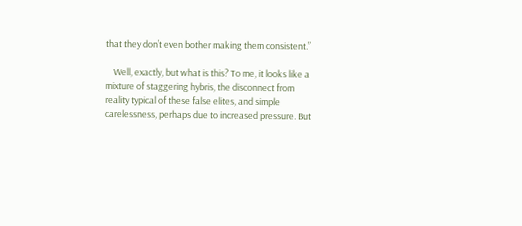that they don’t even bother making them consistent.”

    Well, exactly, but what is this? To me, it looks like a mixture of staggering hybris, the disconnect from reality typical of these false elites, and simple carelessness, perhaps due to increased pressure. But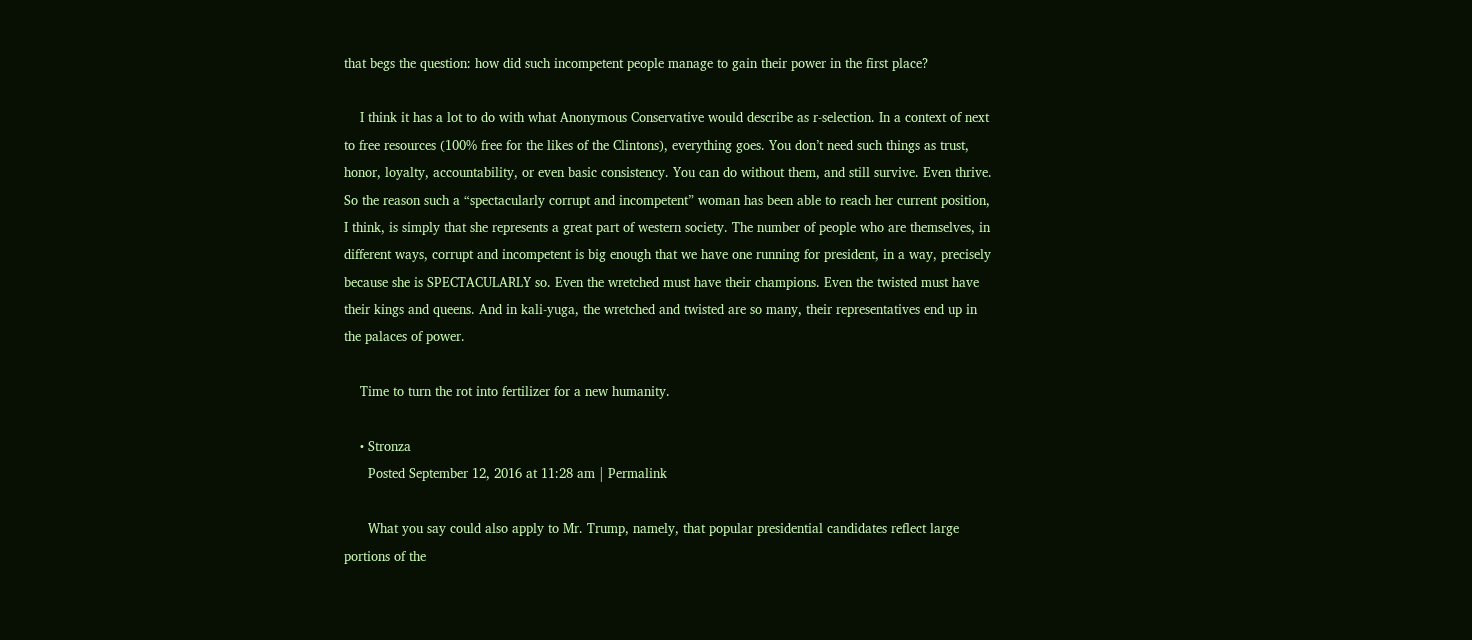that begs the question: how did such incompetent people manage to gain their power in the first place?

    I think it has a lot to do with what Anonymous Conservative would describe as r-selection. In a context of next to free resources (100% free for the likes of the Clintons), everything goes. You don’t need such things as trust, honor, loyalty, accountability, or even basic consistency. You can do without them, and still survive. Even thrive. So the reason such a “spectacularly corrupt and incompetent” woman has been able to reach her current position, I think, is simply that she represents a great part of western society. The number of people who are themselves, in different ways, corrupt and incompetent is big enough that we have one running for president, in a way, precisely because she is SPECTACULARLY so. Even the wretched must have their champions. Even the twisted must have their kings and queens. And in kali-yuga, the wretched and twisted are so many, their representatives end up in the palaces of power.

    Time to turn the rot into fertilizer for a new humanity.

    • Stronza
      Posted September 12, 2016 at 11:28 am | Permalink

      What you say could also apply to Mr. Trump, namely, that popular presidential candidates reflect large portions of the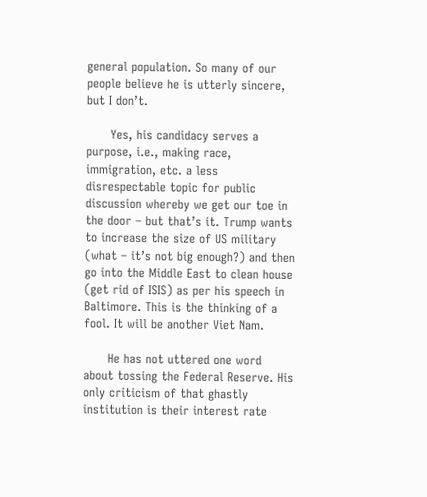general population. So many of our people believe he is utterly sincere, but I don’t.

      Yes, his candidacy serves a purpose, i.e., making race, immigration, etc. a less disrespectable topic for public discussion whereby we get our toe in the door – but that’s it. Trump wants to increase the size of US military (what – it’s not big enough?) and then go into the Middle East to clean house (get rid of ISIS) as per his speech in Baltimore. This is the thinking of a fool. It will be another Viet Nam.

      He has not uttered one word about tossing the Federal Reserve. His only criticism of that ghastly institution is their interest rate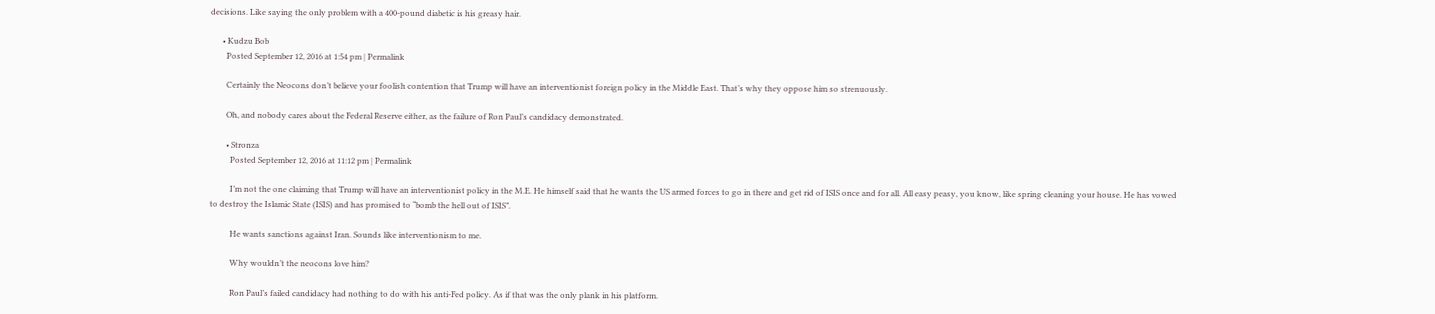decisions. Like saying the only problem with a 400-pound diabetic is his greasy hair.

      • Kudzu Bob
        Posted September 12, 2016 at 1:54 pm | Permalink

        Certainly the Neocons don’t believe your foolish contention that Trump will have an interventionist foreign policy in the Middle East. That’s why they oppose him so strenuously.

        Oh, and nobody cares about the Federal Reserve either, as the failure of Ron Paul’s candidacy demonstrated.

        • Stronza
          Posted September 12, 2016 at 11:12 pm | Permalink

          I’m not the one claiming that Trump will have an interventionist policy in the M.E. He himself said that he wants the US armed forces to go in there and get rid of ISIS once and for all. All easy peasy, you know, like spring cleaning your house. He has vowed to destroy the Islamic State (ISIS) and has promised to “bomb the hell out of ISIS”.

          He wants sanctions against Iran. Sounds like interventionism to me.

          Why wouldn’t the neocons love him?

          Ron Paul’s failed candidacy had nothing to do with his anti-Fed policy. As if that was the only plank in his platform.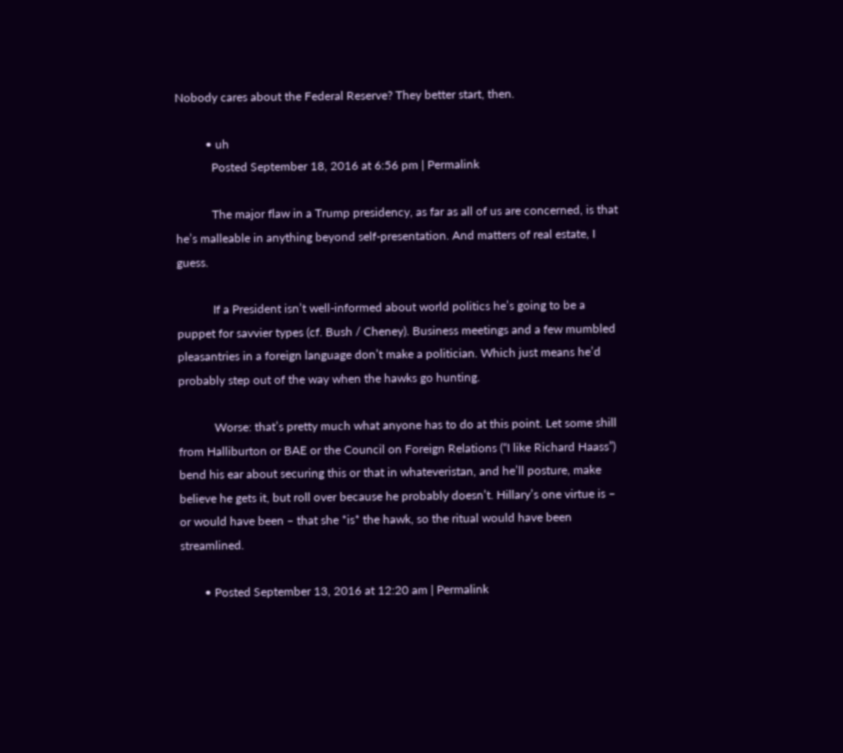Nobody cares about the Federal Reserve? They better start, then.

          • uh
            Posted September 18, 2016 at 6:56 pm | Permalink

            The major flaw in a Trump presidency, as far as all of us are concerned, is that he’s malleable in anything beyond self-presentation. And matters of real estate, I guess.

            If a President isn’t well-informed about world politics he’s going to be a puppet for savvier types (cf. Bush / Cheney). Business meetings and a few mumbled pleasantries in a foreign language don’t make a politician. Which just means he’d probably step out of the way when the hawks go hunting.

            Worse: that’s pretty much what anyone has to do at this point. Let some shill from Halliburton or BAE or the Council on Foreign Relations (“I like Richard Haass”) bend his ear about securing this or that in whateveristan, and he’ll posture, make believe he gets it, but roll over because he probably doesn’t. Hillary’s one virtue is – or would have been – that she *is* the hawk, so the ritual would have been streamlined.

        • Posted September 13, 2016 at 12:20 am | Permalink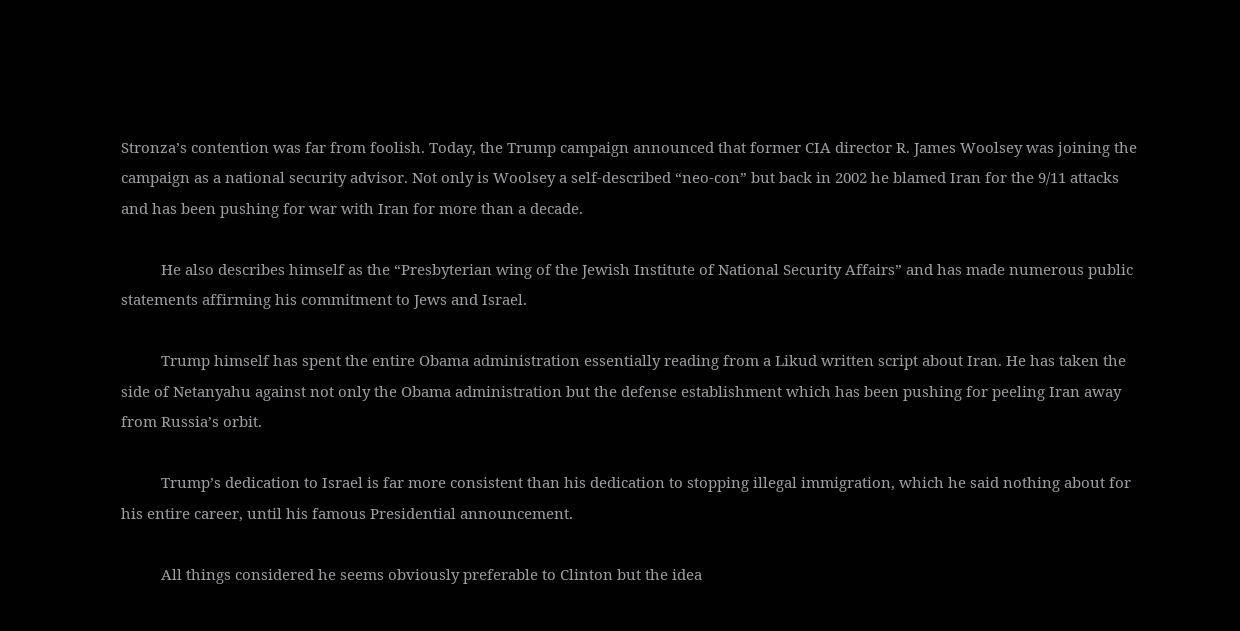Stronza’s contention was far from foolish. Today, the Trump campaign announced that former CIA director R. James Woolsey was joining the campaign as a national security advisor. Not only is Woolsey a self-described “neo-con” but back in 2002 he blamed Iran for the 9/11 attacks and has been pushing for war with Iran for more than a decade.

          He also describes himself as the “Presbyterian wing of the Jewish Institute of National Security Affairs” and has made numerous public statements affirming his commitment to Jews and Israel.

          Trump himself has spent the entire Obama administration essentially reading from a Likud written script about Iran. He has taken the side of Netanyahu against not only the Obama administration but the defense establishment which has been pushing for peeling Iran away from Russia’s orbit.

          Trump’s dedication to Israel is far more consistent than his dedication to stopping illegal immigration, which he said nothing about for his entire career, until his famous Presidential announcement.

          All things considered he seems obviously preferable to Clinton but the idea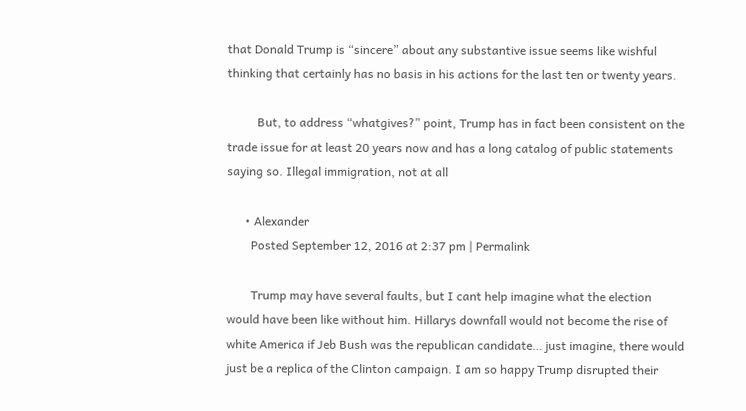that Donald Trump is “sincere” about any substantive issue seems like wishful thinking that certainly has no basis in his actions for the last ten or twenty years.

          But, to address “whatgives?” point, Trump has in fact been consistent on the trade issue for at least 20 years now and has a long catalog of public statements saying so. Illegal immigration, not at all

      • Alexander
        Posted September 12, 2016 at 2:37 pm | Permalink

        Trump may have several faults, but I cant help imagine what the election would have been like without him. Hillarys downfall would not become the rise of white America if Jeb Bush was the republican candidate… just imagine, there would just be a replica of the Clinton campaign. I am so happy Trump disrupted their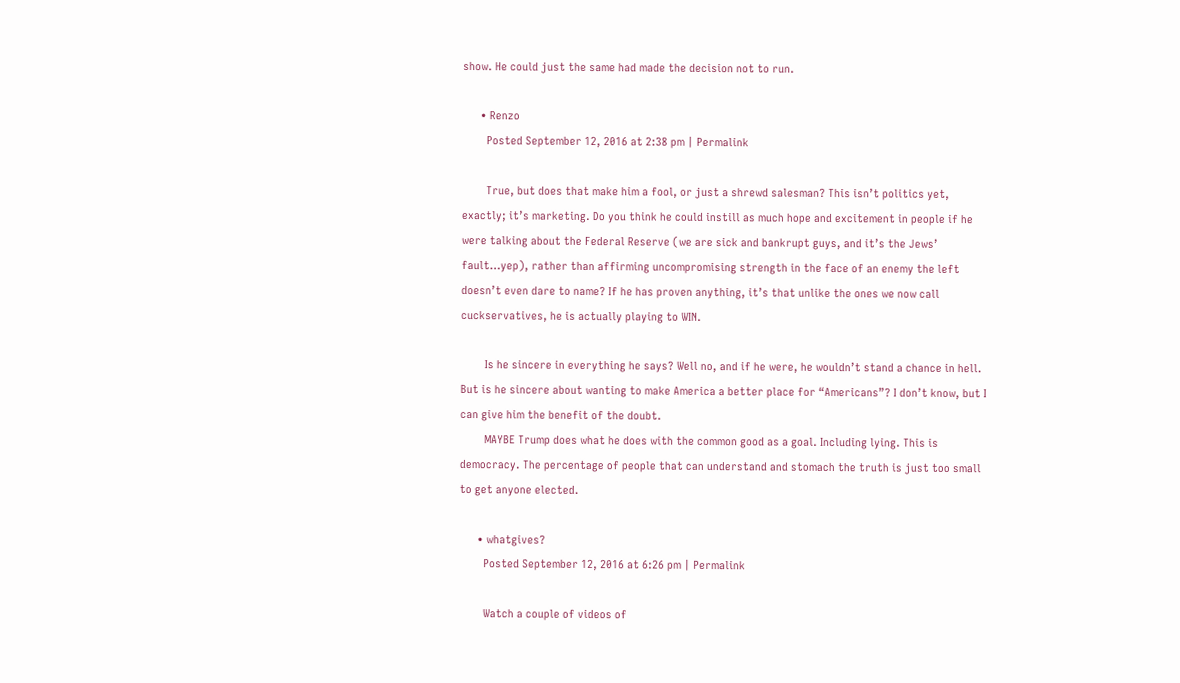show. He could just the same had made the decision not to run.

      • Renzo
        Posted September 12, 2016 at 2:38 pm | Permalink

        True, but does that make him a fool, or just a shrewd salesman? This isn’t politics yet, exactly; it’s marketing. Do you think he could instill as much hope and excitement in people if he were talking about the Federal Reserve (we are sick and bankrupt guys, and it’s the Jews’ fault…yep), rather than affirming uncompromising strength in the face of an enemy the left doesn’t even dare to name? If he has proven anything, it’s that unlike the ones we now call cuckservatives, he is actually playing to WIN.

        Is he sincere in everything he says? Well no, and if he were, he wouldn’t stand a chance in hell. But is he sincere about wanting to make America a better place for “Americans”? I don’t know, but I can give him the benefit of the doubt.
        MAYBE Trump does what he does with the common good as a goal. Including lying. This is democracy. The percentage of people that can understand and stomach the truth is just too small to get anyone elected.

      • whatgives?
        Posted September 12, 2016 at 6:26 pm | Permalink

        Watch a couple of videos of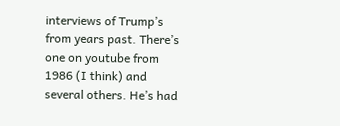interviews of Trump’s from years past. There’s one on youtube from 1986 (I think) and several others. He’s had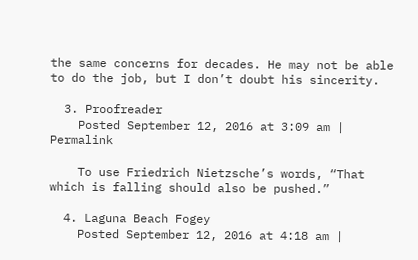the same concerns for decades. He may not be able to do the job, but I don’t doubt his sincerity.

  3. Proofreader
    Posted September 12, 2016 at 3:09 am | Permalink

    To use Friedrich Nietzsche’s words, “That which is falling should also be pushed.”

  4. Laguna Beach Fogey
    Posted September 12, 2016 at 4:18 am |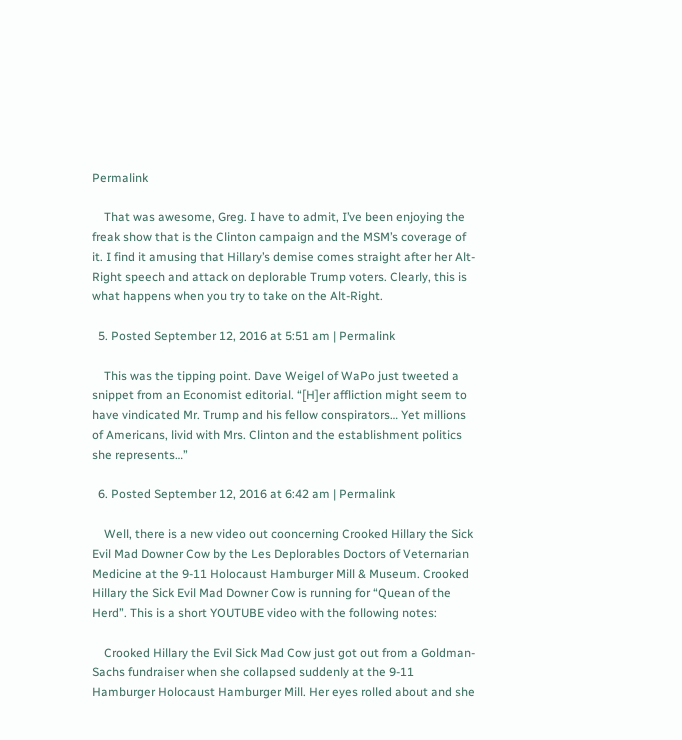Permalink

    That was awesome, Greg. I have to admit, I’ve been enjoying the freak show that is the Clinton campaign and the MSM’s coverage of it. I find it amusing that Hillary’s demise comes straight after her Alt-Right speech and attack on deplorable Trump voters. Clearly, this is what happens when you try to take on the Alt-Right.

  5. Posted September 12, 2016 at 5:51 am | Permalink

    This was the tipping point. Dave Weigel of WaPo just tweeted a snippet from an Economist editorial. “[H]er affliction might seem to have vindicated Mr. Trump and his fellow conspirators… Yet millions of Americans, livid with Mrs. Clinton and the establishment politics she represents…”

  6. Posted September 12, 2016 at 6:42 am | Permalink

    Well, there is a new video out cooncerning Crooked Hillary the Sick Evil Mad Downer Cow by the Les Deplorables Doctors of Veternarian Medicine at the 9-11 Holocaust Hamburger Mill & Museum. Crooked Hillary the Sick Evil Mad Downer Cow is running for “Quean of the Herd”. This is a short YOUTUBE video with the following notes:

    Crooked Hillary the Evil Sick Mad Cow just got out from a Goldman-Sachs fundraiser when she collapsed suddenly at the 9-11 Hamburger Holocaust Hamburger Mill. Her eyes rolled about and she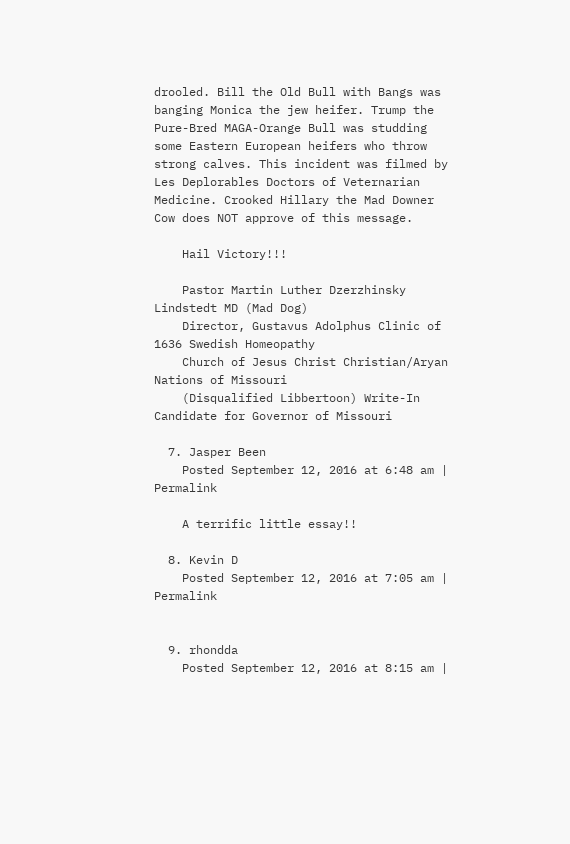drooled. Bill the Old Bull with Bangs was banging Monica the jew heifer. Trump the Pure-Bred MAGA-Orange Bull was studding some Eastern European heifers who throw strong calves. This incident was filmed by Les Deplorables Doctors of Veternarian Medicine. Crooked Hillary the Mad Downer Cow does NOT approve of this message.

    Hail Victory!!!

    Pastor Martin Luther Dzerzhinsky Lindstedt MD (Mad Dog)
    Director, Gustavus Adolphus Clinic of 1636 Swedish Homeopathy
    Church of Jesus Christ Christian/Aryan Nations of Missouri
    (Disqualified Libbertoon) Write-In Candidate for Governor of Missouri

  7. Jasper Been
    Posted September 12, 2016 at 6:48 am | Permalink

    A terrific little essay!!

  8. Kevin D
    Posted September 12, 2016 at 7:05 am | Permalink


  9. rhondda
    Posted September 12, 2016 at 8:15 am |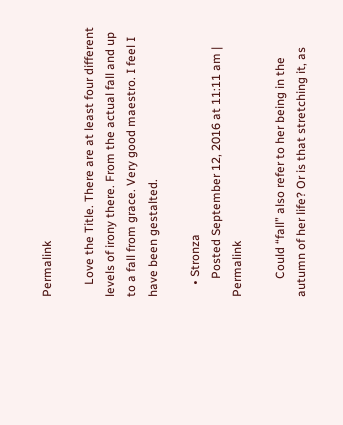Permalink

    Love the Title. There are at least four different levels of irony there. From the actual fall and up to a fall from grace. Very good maestro. I feel I have been gestalted.

    • Stronza
      Posted September 12, 2016 at 11:11 am | Permalink

      Could “fall” also refer to her being in the autumn of her life? Or is that stretching it, as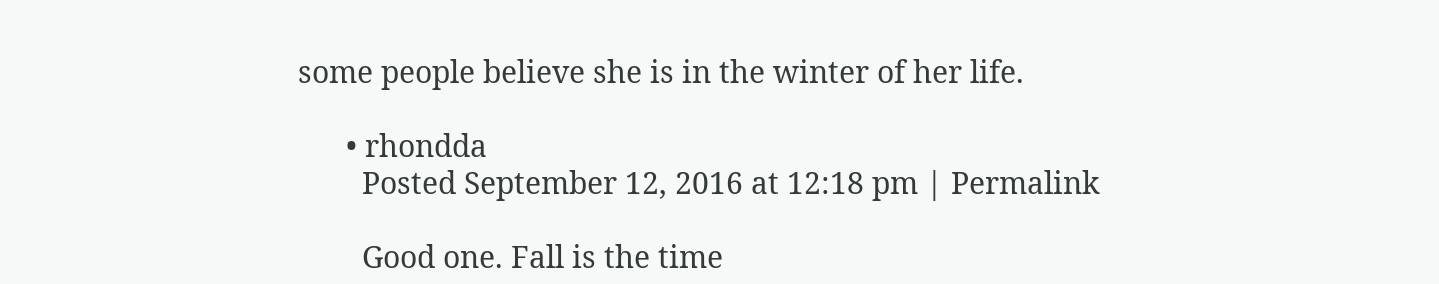some people believe she is in the winter of her life.

      • rhondda
        Posted September 12, 2016 at 12:18 pm | Permalink

        Good one. Fall is the time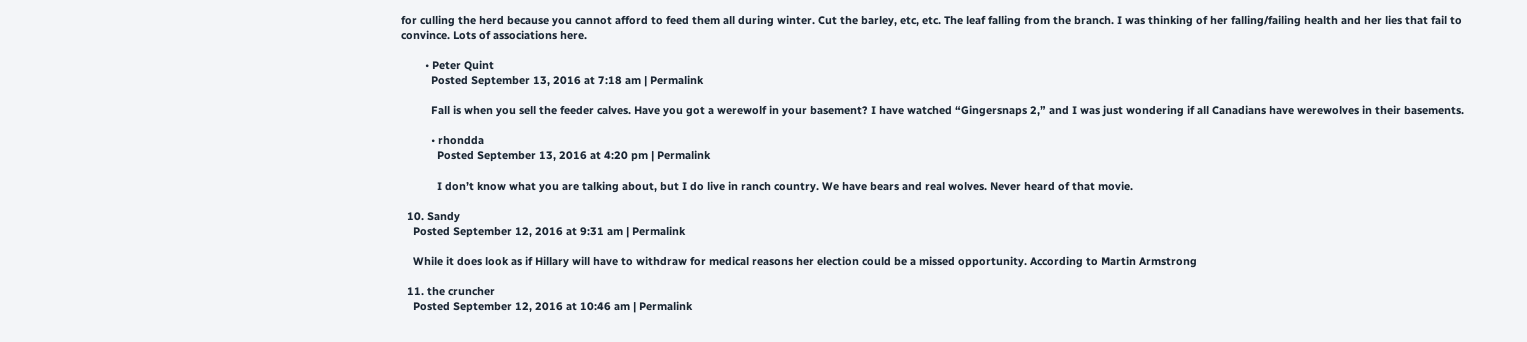for culling the herd because you cannot afford to feed them all during winter. Cut the barley, etc, etc. The leaf falling from the branch. I was thinking of her falling/failing health and her lies that fail to convince. Lots of associations here.

        • Peter Quint
          Posted September 13, 2016 at 7:18 am | Permalink

          Fall is when you sell the feeder calves. Have you got a werewolf in your basement? I have watched “Gingersnaps 2,” and I was just wondering if all Canadians have werewolves in their basements.

          • rhondda
            Posted September 13, 2016 at 4:20 pm | Permalink

            I don’t know what you are talking about, but I do live in ranch country. We have bears and real wolves. Never heard of that movie.

  10. Sandy
    Posted September 12, 2016 at 9:31 am | Permalink

    While it does look as if Hillary will have to withdraw for medical reasons her election could be a missed opportunity. According to Martin Armstrong

  11. the cruncher
    Posted September 12, 2016 at 10:46 am | Permalink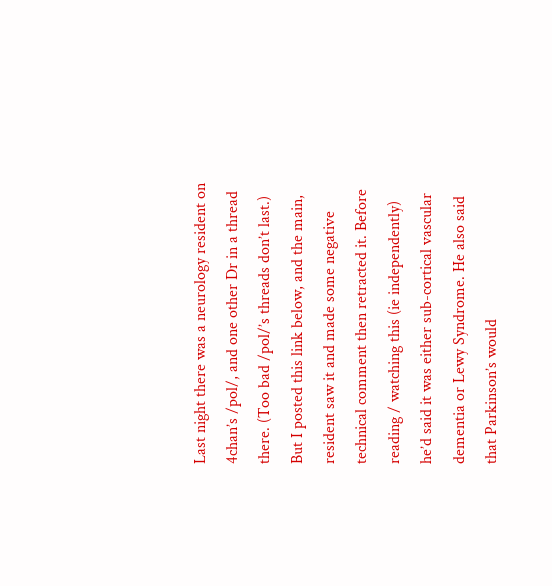Last night there was a neurology resident on 4chan’s /pol/, and one other Dr in a thread there. (Too bad /pol/’s threads don’t last.) But I posted this link below, and the main, resident saw it and made some negative technical comment then retracted it. Before reading / watching this (ie independently) he’d said it was either sub-cortical vascular dementia or Lewy Syndrome. He also said that Parkinson’s would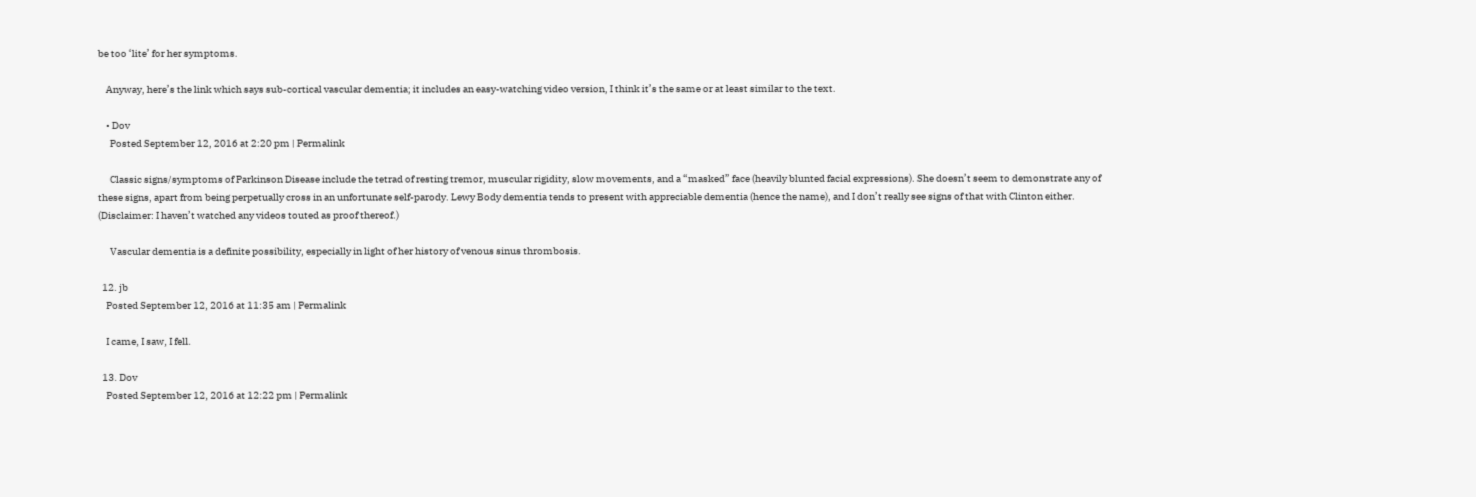be too ‘lite’ for her symptoms.

    Anyway, here’s the link which says sub-cortical vascular dementia; it includes an easy-watching video version, I think it’s the same or at least similar to the text.

    • Dov
      Posted September 12, 2016 at 2:20 pm | Permalink

      Classic signs/symptoms of Parkinson Disease include the tetrad of resting tremor, muscular rigidity, slow movements, and a “masked” face (heavily blunted facial expressions). She doesn’t seem to demonstrate any of these signs, apart from being perpetually cross in an unfortunate self-parody. Lewy Body dementia tends to present with appreciable dementia (hence the name), and I don’t really see signs of that with Clinton either. (Disclaimer: I haven’t watched any videos touted as proof thereof.)

      Vascular dementia is a definite possibility, especially in light of her history of venous sinus thrombosis.

  12. jb
    Posted September 12, 2016 at 11:35 am | Permalink

    I came, I saw, I fell.

  13. Dov
    Posted September 12, 2016 at 12:22 pm | Permalink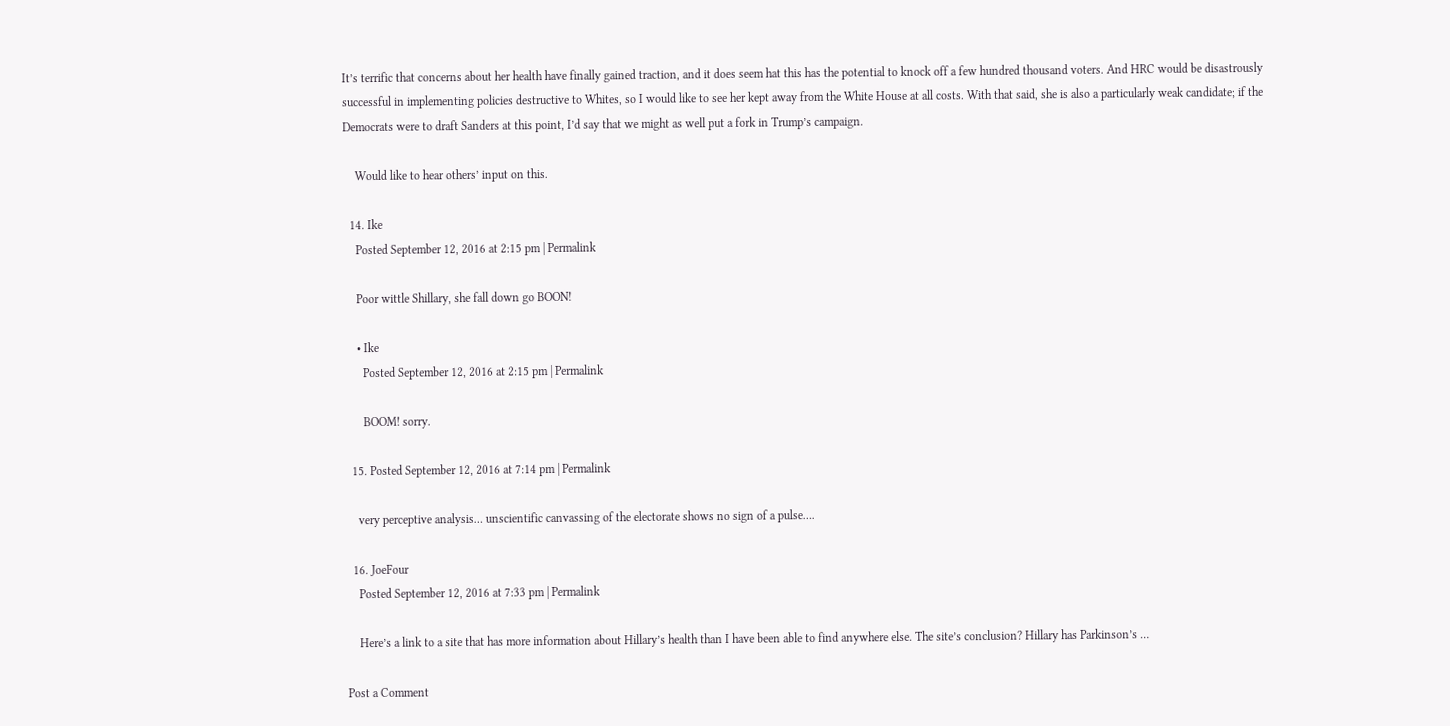It’s terrific that concerns about her health have finally gained traction, and it does seem hat this has the potential to knock off a few hundred thousand voters. And HRC would be disastrously successful in implementing policies destructive to Whites, so I would like to see her kept away from the White House at all costs. With that said, she is also a particularly weak candidate; if the Democrats were to draft Sanders at this point, I’d say that we might as well put a fork in Trump’s campaign.

    Would like to hear others’ input on this.

  14. Ike
    Posted September 12, 2016 at 2:15 pm | Permalink

    Poor wittle Shillary, she fall down go BOON!

    • Ike
      Posted September 12, 2016 at 2:15 pm | Permalink

      BOOM! sorry.

  15. Posted September 12, 2016 at 7:14 pm | Permalink

    very perceptive analysis… unscientific canvassing of the electorate shows no sign of a pulse….

  16. JoeFour
    Posted September 12, 2016 at 7:33 pm | Permalink

    Here’s a link to a site that has more information about Hillary’s health than I have been able to find anywhere else. The site’s conclusion? Hillary has Parkinson’s …

Post a Comment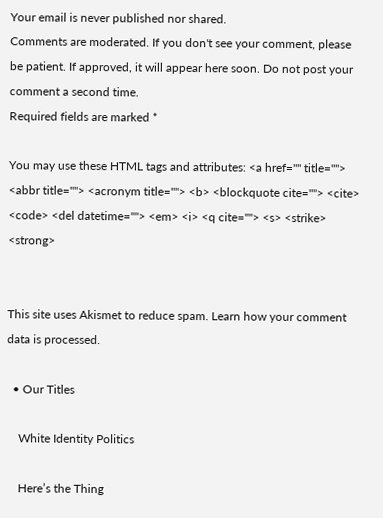Your email is never published nor shared.
Comments are moderated. If you don't see your comment, please be patient. If approved, it will appear here soon. Do not post your comment a second time.
Required fields are marked *

You may use these HTML tags and attributes: <a href="" title=""> <abbr title=""> <acronym title=""> <b> <blockquote cite=""> <cite> <code> <del datetime=""> <em> <i> <q cite=""> <s> <strike> <strong>


This site uses Akismet to reduce spam. Learn how your comment data is processed.

  • Our Titles

    White Identity Politics

    Here’s the Thing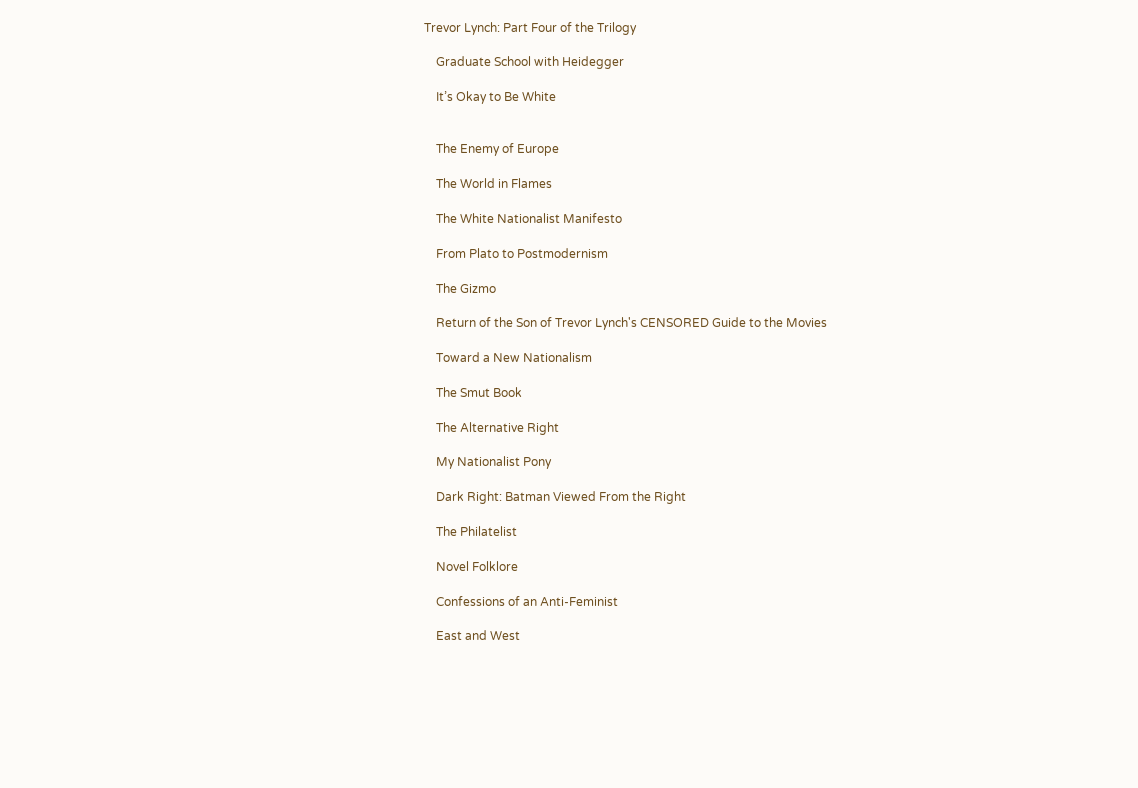Trevor Lynch: Part Four of the Trilogy

    Graduate School with Heidegger

    It’s Okay to Be White


    The Enemy of Europe

    The World in Flames

    The White Nationalist Manifesto

    From Plato to Postmodernism

    The Gizmo

    Return of the Son of Trevor Lynch's CENSORED Guide to the Movies

    Toward a New Nationalism

    The Smut Book

    The Alternative Right

    My Nationalist Pony

    Dark Right: Batman Viewed From the Right

    The Philatelist

    Novel Folklore

    Confessions of an Anti-Feminist

    East and West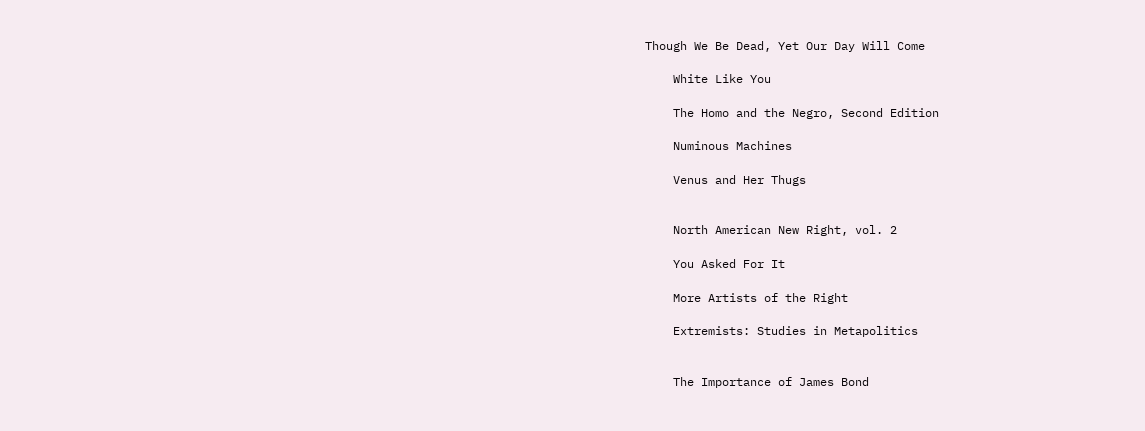Though We Be Dead, Yet Our Day Will Come

    White Like You

    The Homo and the Negro, Second Edition

    Numinous Machines

    Venus and Her Thugs


    North American New Right, vol. 2

    You Asked For It

    More Artists of the Right

    Extremists: Studies in Metapolitics


    The Importance of James Bond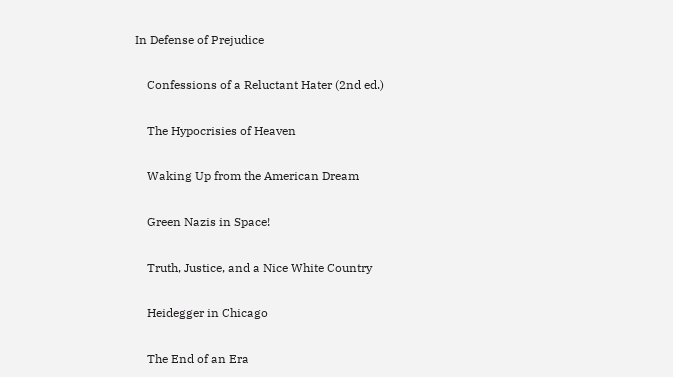In Defense of Prejudice

    Confessions of a Reluctant Hater (2nd ed.)

    The Hypocrisies of Heaven

    Waking Up from the American Dream

    Green Nazis in Space!

    Truth, Justice, and a Nice White Country

    Heidegger in Chicago

    The End of an Era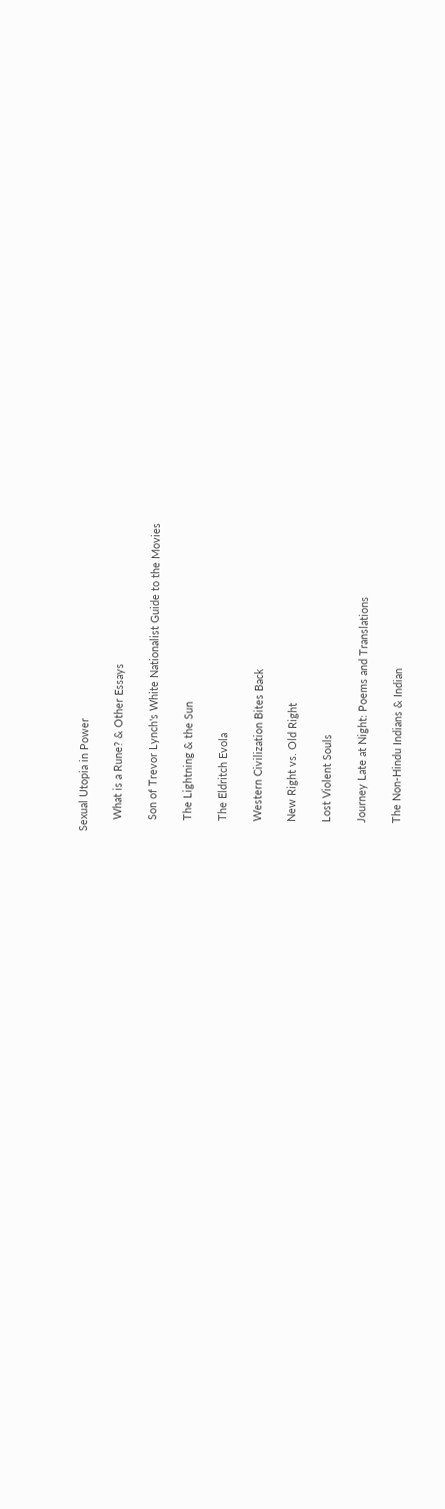Sexual Utopia in Power

    What is a Rune? & Other Essays

    Son of Trevor Lynch's White Nationalist Guide to the Movies

    The Lightning & the Sun

    The Eldritch Evola

    Western Civilization Bites Back

    New Right vs. Old Right

    Lost Violent Souls

    Journey Late at Night: Poems and Translations

    The Non-Hindu Indians & Indian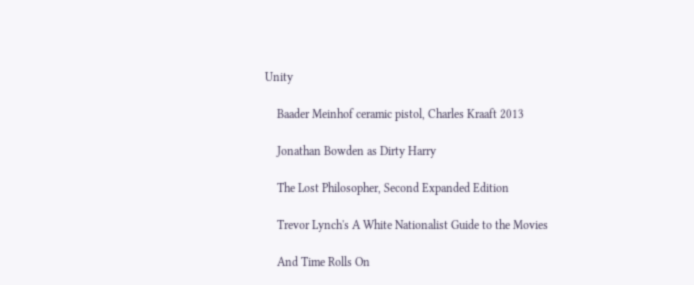Unity

    Baader Meinhof ceramic pistol, Charles Kraaft 2013

    Jonathan Bowden as Dirty Harry

    The Lost Philosopher, Second Expanded Edition

    Trevor Lynch's A White Nationalist Guide to the Movies

    And Time Rolls On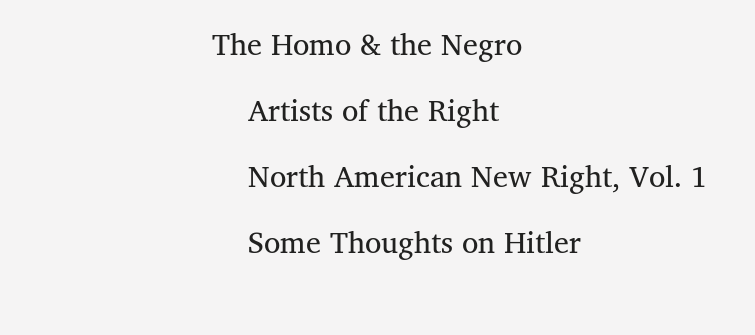The Homo & the Negro

    Artists of the Right

    North American New Right, Vol. 1

    Some Thoughts on Hitler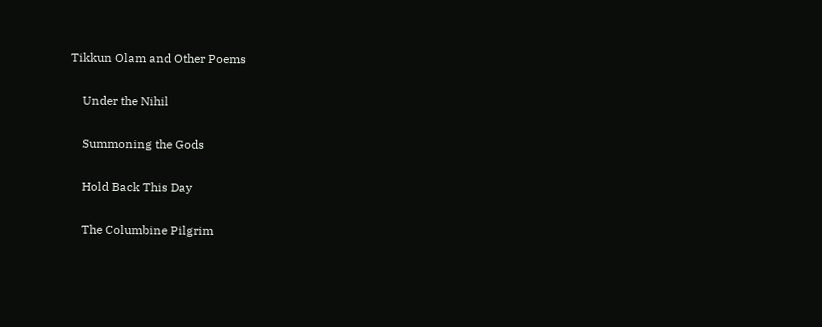Tikkun Olam and Other Poems

    Under the Nihil

    Summoning the Gods

    Hold Back This Day

    The Columbine Pilgrim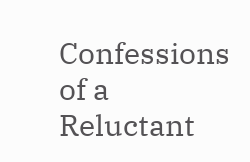Confessions of a Reluctant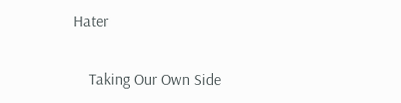Hater

    Taking Our Own Side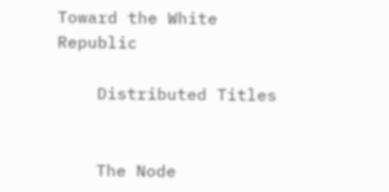Toward the White Republic

    Distributed Titles


    The Node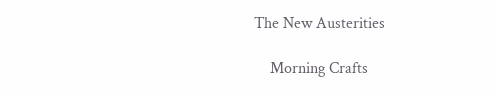The New Austerities

    Morning Crafts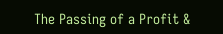The Passing of a Profit &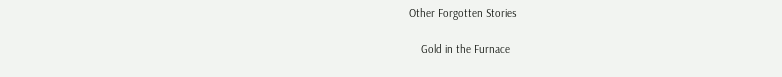Other Forgotten Stories

    Gold in the Furnace